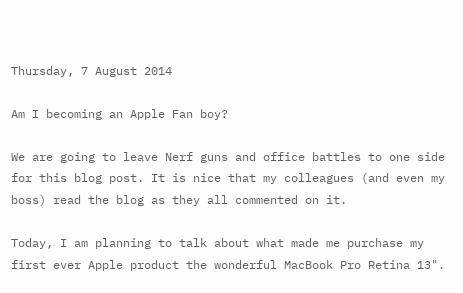Thursday, 7 August 2014

Am I becoming an Apple Fan boy?

We are going to leave Nerf guns and office battles to one side for this blog post. It is nice that my colleagues (and even my boss) read the blog as they all commented on it.

Today, I am planning to talk about what made me purchase my first ever Apple product the wonderful MacBook Pro Retina 13".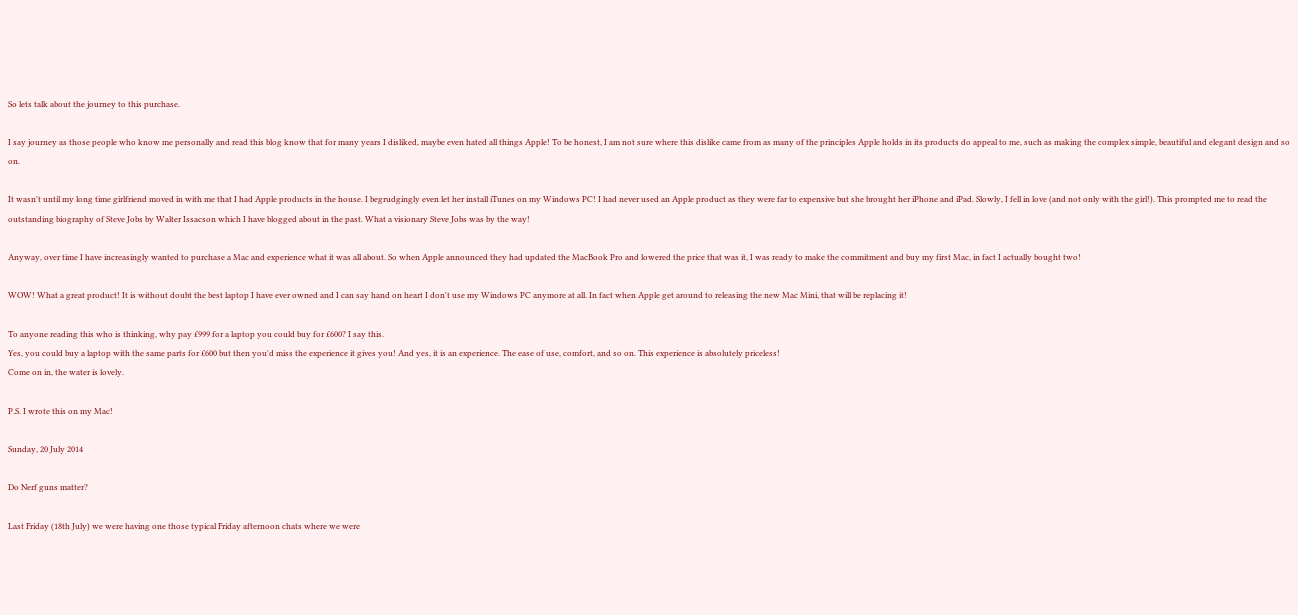So lets talk about the journey to this purchase.

I say journey as those people who know me personally and read this blog know that for many years I disliked, maybe even hated all things Apple! To be honest, I am not sure where this dislike came from as many of the principles Apple holds in its products do appeal to me, such as making the complex simple, beautiful and elegant design and so on.

It wasn't until my long time girlfriend moved in with me that I had Apple products in the house. I begrudgingly even let her install iTunes on my Windows PC! I had never used an Apple product as they were far to expensive but she brought her iPhone and iPad. Slowly, I fell in love (and not only with the girl!). This prompted me to read the outstanding biography of Steve Jobs by Walter Issacson which I have blogged about in the past. What a visionary Steve Jobs was by the way!

Anyway, over time I have increasingly wanted to purchase a Mac and experience what it was all about. So when Apple announced they had updated the MacBook Pro and lowered the price that was it, I was ready to make the commitment and buy my first Mac, in fact I actually bought two!

WOW! What a great product! It is without doubt the best laptop I have ever owned and I can say hand on heart I don't use my Windows PC anymore at all. In fact when Apple get around to releasing the new Mac Mini, that will be replacing it!

To anyone reading this who is thinking, why pay £999 for a laptop you could buy for £600? I say this.
Yes, you could buy a laptop with the same parts for £600 but then you'd miss the experience it gives you! And yes, it is an experience. The ease of use, comfort, and so on. This experience is absolutely priceless!
Come on in, the water is lovely.

P.S. I wrote this on my Mac!

Sunday, 20 July 2014

Do Nerf guns matter?

Last Friday (18th July) we were having one those typical Friday afternoon chats where we were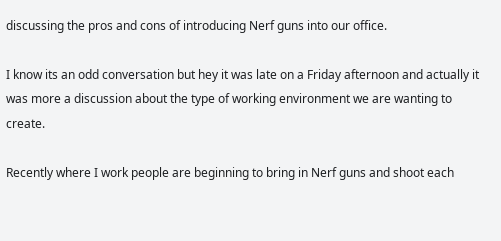discussing the pros and cons of introducing Nerf guns into our office.

I know its an odd conversation but hey it was late on a Friday afternoon and actually it was more a discussion about the type of working environment we are wanting to create.

Recently where I work people are beginning to bring in Nerf guns and shoot each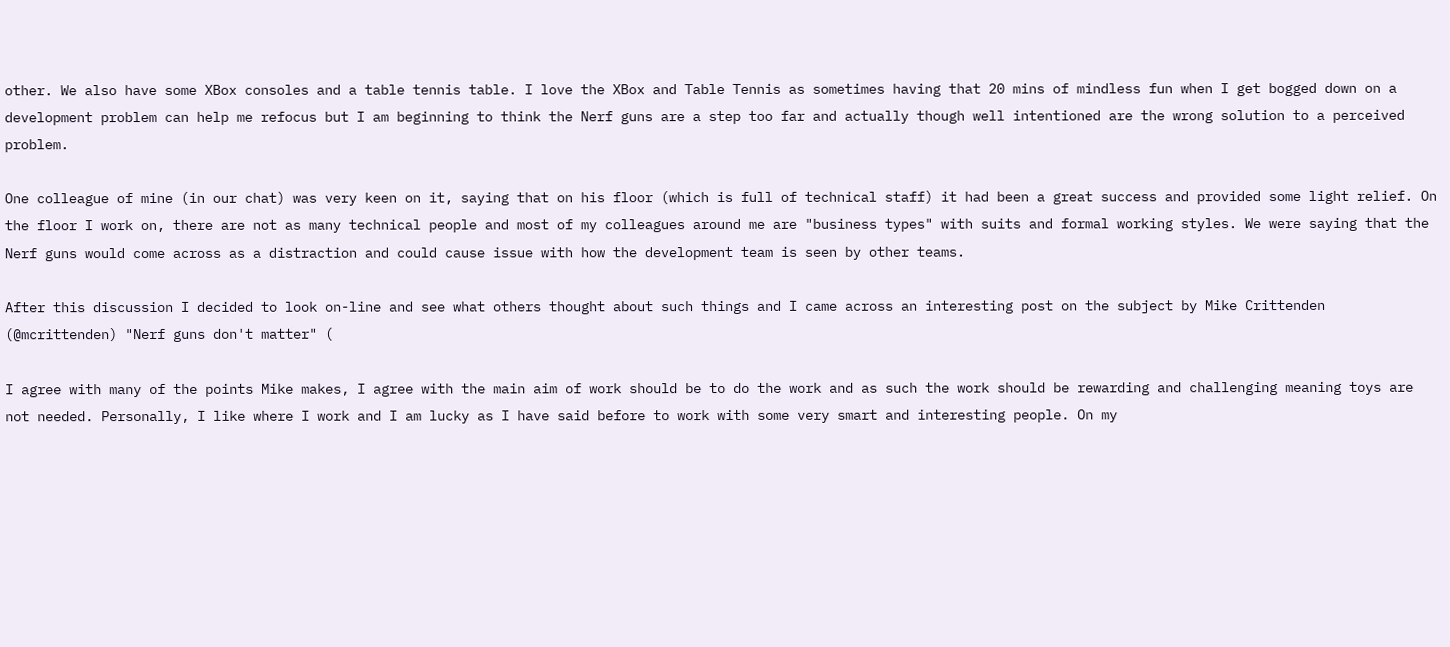other. We also have some XBox consoles and a table tennis table. I love the XBox and Table Tennis as sometimes having that 20 mins of mindless fun when I get bogged down on a development problem can help me refocus but I am beginning to think the Nerf guns are a step too far and actually though well intentioned are the wrong solution to a perceived problem.

One colleague of mine (in our chat) was very keen on it, saying that on his floor (which is full of technical staff) it had been a great success and provided some light relief. On the floor I work on, there are not as many technical people and most of my colleagues around me are "business types" with suits and formal working styles. We were saying that the Nerf guns would come across as a distraction and could cause issue with how the development team is seen by other teams.

After this discussion I decided to look on-line and see what others thought about such things and I came across an interesting post on the subject by Mike Crittenden (@mcrittenden) "Nerf guns don't matter" (

I agree with many of the points Mike makes, I agree with the main aim of work should be to do the work and as such the work should be rewarding and challenging meaning toys are not needed. Personally, I like where I work and I am lucky as I have said before to work with some very smart and interesting people. On my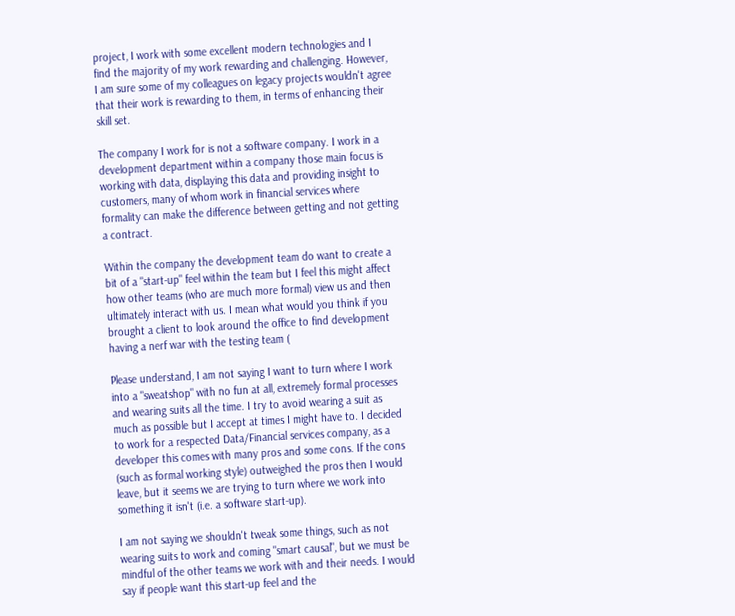project, I work with some excellent modern technologies and I find the majority of my work rewarding and challenging. However, I am sure some of my colleagues on legacy projects wouldn't agree that their work is rewarding to them, in terms of enhancing their skill set.

The company I work for is not a software company. I work in a development department within a company those main focus is working with data, displaying this data and providing insight to customers, many of whom work in financial services where formality can make the difference between getting and not getting a contract.

Within the company the development team do want to create a bit of a "start-up" feel within the team but I feel this might affect how other teams (who are much more formal) view us and then ultimately interact with us. I mean what would you think if you brought a client to look around the office to find development having a nerf war with the testing team (

Please understand, I am not saying I want to turn where I work into a "sweatshop" with no fun at all, extremely formal processes and wearing suits all the time. I try to avoid wearing a suit as much as possible but I accept at times I might have to. I decided to work for a respected Data/Financial services company, as a developer this comes with many pros and some cons. If the cons (such as formal working style) outweighed the pros then I would leave, but it seems we are trying to turn where we work into something it isn't (i.e. a software start-up).

I am not saying we shouldn't tweak some things, such as not wearing suits to work and coming "smart causal", but we must be mindful of the other teams we work with and their needs. I would say if people want this start-up feel and the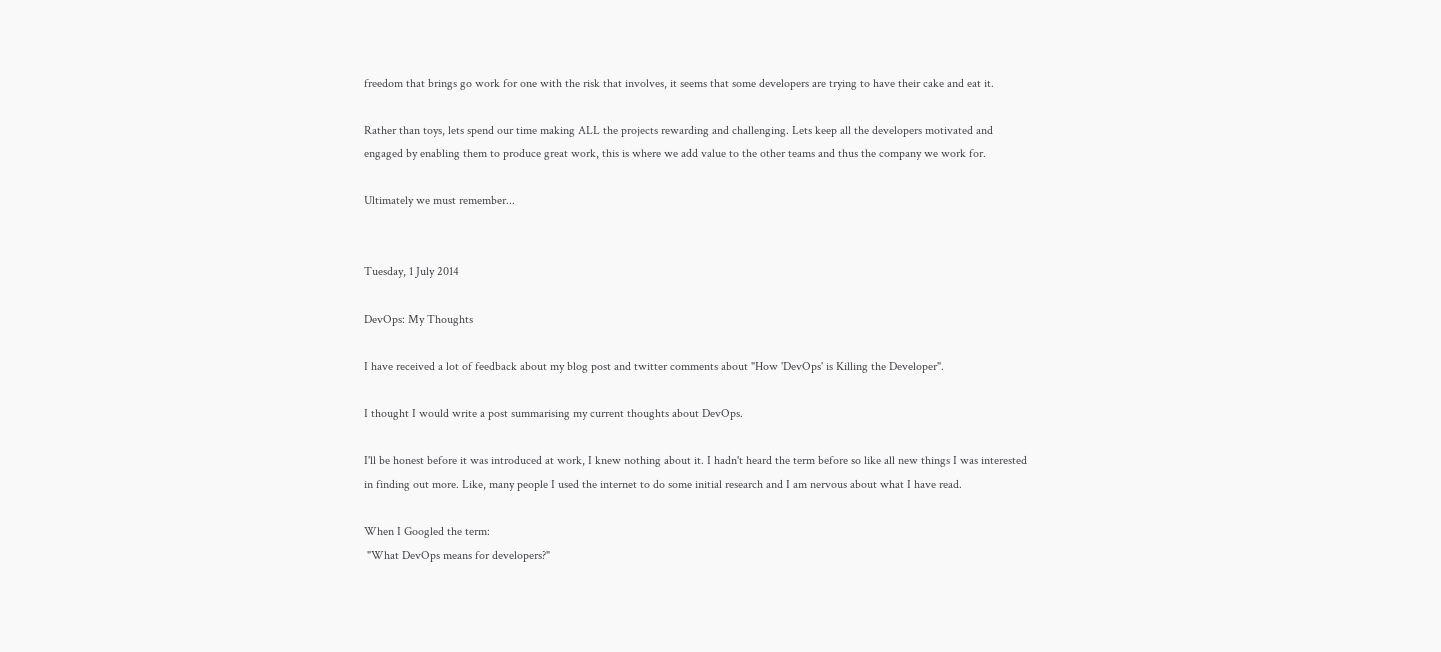freedom that brings go work for one with the risk that involves, it seems that some developers are trying to have their cake and eat it.

Rather than toys, lets spend our time making ALL the projects rewarding and challenging. Lets keep all the developers motivated and engaged by enabling them to produce great work, this is where we add value to the other teams and thus the company we work for.

Ultimately we must remember...


Tuesday, 1 July 2014

DevOps: My Thoughts

I have received a lot of feedback about my blog post and twitter comments about "How 'DevOps' is Killing the Developer".

I thought I would write a post summarising my current thoughts about DevOps.

I'll be honest before it was introduced at work, I knew nothing about it. I hadn't heard the term before so like all new things I was interested in finding out more. Like, many people I used the internet to do some initial research and I am nervous about what I have read.

When I Googled the term:
 "What DevOps means for developers?"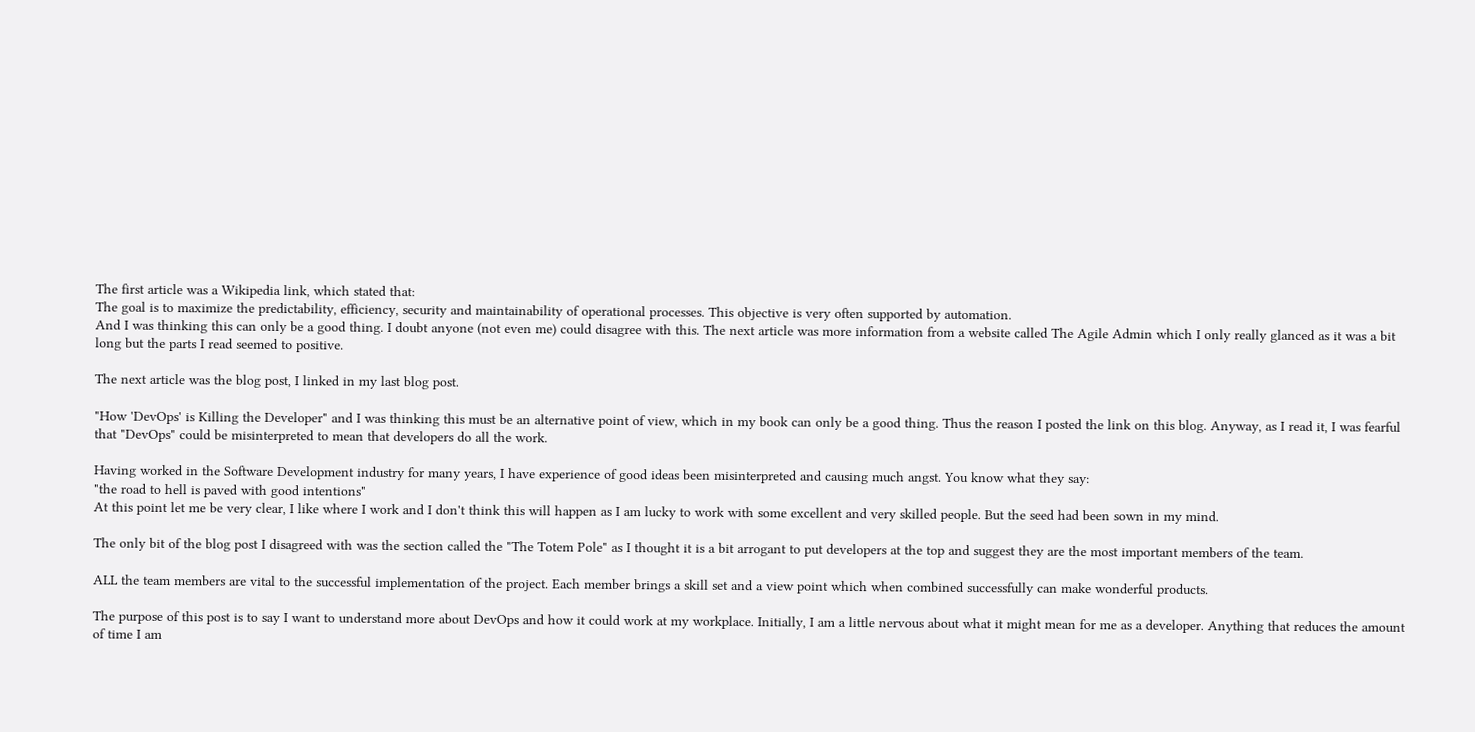The first article was a Wikipedia link, which stated that:
The goal is to maximize the predictability, efficiency, security and maintainability of operational processes. This objective is very often supported by automation.
And I was thinking this can only be a good thing. I doubt anyone (not even me) could disagree with this. The next article was more information from a website called The Agile Admin which I only really glanced as it was a bit long but the parts I read seemed to positive.

The next article was the blog post, I linked in my last blog post.

"How 'DevOps' is Killing the Developer" and I was thinking this must be an alternative point of view, which in my book can only be a good thing. Thus the reason I posted the link on this blog. Anyway, as I read it, I was fearful that "DevOps" could be misinterpreted to mean that developers do all the work.

Having worked in the Software Development industry for many years, I have experience of good ideas been misinterpreted and causing much angst. You know what they say:
"the road to hell is paved with good intentions"
At this point let me be very clear, I like where I work and I don't think this will happen as I am lucky to work with some excellent and very skilled people. But the seed had been sown in my mind.

The only bit of the blog post I disagreed with was the section called the "The Totem Pole" as I thought it is a bit arrogant to put developers at the top and suggest they are the most important members of the team.

ALL the team members are vital to the successful implementation of the project. Each member brings a skill set and a view point which when combined successfully can make wonderful products.

The purpose of this post is to say I want to understand more about DevOps and how it could work at my workplace. Initially, I am a little nervous about what it might mean for me as a developer. Anything that reduces the amount of time I am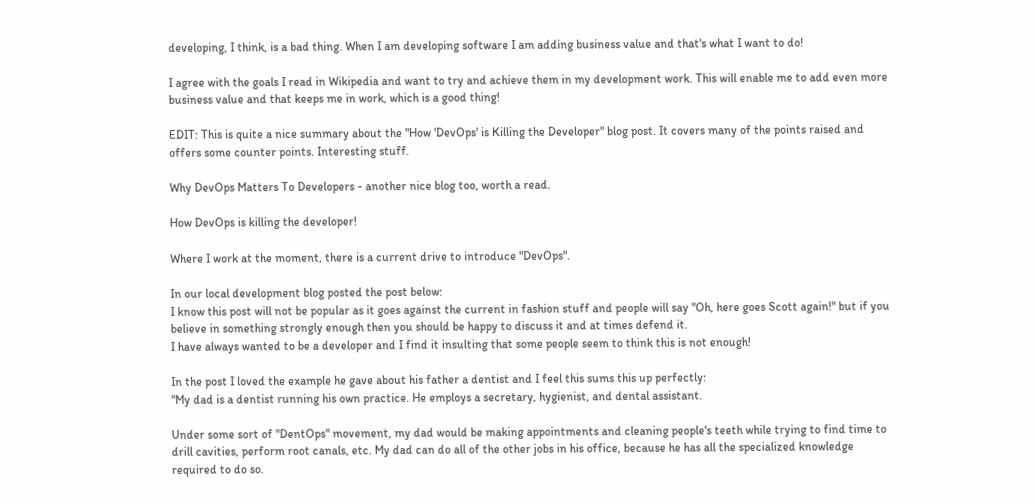developing, I think, is a bad thing. When I am developing software I am adding business value and that's what I want to do!

I agree with the goals I read in Wikipedia and want to try and achieve them in my development work. This will enable me to add even more business value and that keeps me in work, which is a good thing!

EDIT: This is quite a nice summary about the "How 'DevOps' is Killing the Developer" blog post. It covers many of the points raised and offers some counter points. Interesting stuff.

Why DevOps Matters To Developers - another nice blog too, worth a read.

How DevOps is killing the developer!

Where I work at the moment, there is a current drive to introduce "DevOps".

In our local development blog posted the post below:
I know this post will not be popular as it goes against the current in fashion stuff and people will say "Oh, here goes Scott again!" but if you believe in something strongly enough then you should be happy to discuss it and at times defend it.
I have always wanted to be a developer and I find it insulting that some people seem to think this is not enough!

In the post I loved the example he gave about his father a dentist and I feel this sums this up perfectly:
"My dad is a dentist running his own practice. He employs a secretary, hygienist, and dental assistant.

Under some sort of "DentOps" movement, my dad would be making appointments and cleaning people's teeth while trying to find time to drill cavities, perform root canals, etc. My dad can do all of the other jobs in his office, because he has all the specialized knowledge required to do so.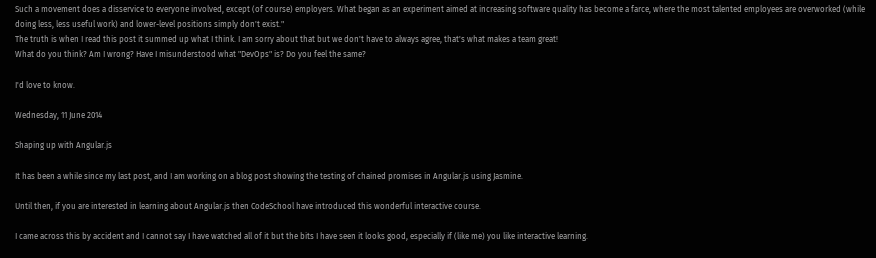Such a movement does a disservice to everyone involved, except (of course) employers. What began as an experiment aimed at increasing software quality has become a farce, where the most talented employees are overworked (while doing less, less useful work) and lower-level positions simply don't exist."
The truth is when I read this post it summed up what I think. I am sorry about that but we don't have to always agree, that's what makes a team great!
What do you think? Am I wrong? Have I misunderstood what "DevOps" is? Do you feel the same?

I'd love to know.

Wednesday, 11 June 2014

Shaping up with Angular.js

It has been a while since my last post, and I am working on a blog post showing the testing of chained promises in Angular.js using Jasmine.

Until then, if you are interested in learning about Angular.js then CodeSchool have introduced this wonderful interactive course.

I came across this by accident and I cannot say I have watched all of it but the bits I have seen it looks good, especially if (like me) you like interactive learning.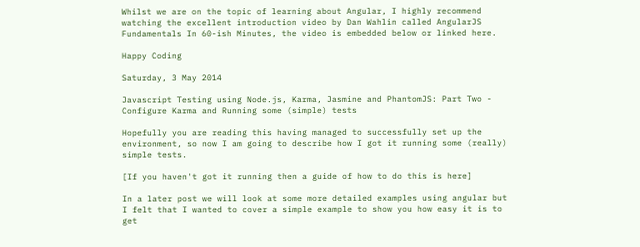Whilst we are on the topic of learning about Angular, I highly recommend watching the excellent introduction video by Dan Wahlin called AngularJS Fundamentals In 60-ish Minutes, the video is embedded below or linked here.

Happy Coding

Saturday, 3 May 2014

Javascript Testing using Node.js, Karma, Jasmine and PhantomJS: Part Two - Configure Karma and Running some (simple) tests

Hopefully you are reading this having managed to successfully set up the environment, so now I am going to describe how I got it running some (really) simple tests.

[If you haven't got it running then a guide of how to do this is here]

In a later post we will look at some more detailed examples using angular but I felt that I wanted to cover a simple example to show you how easy it is to get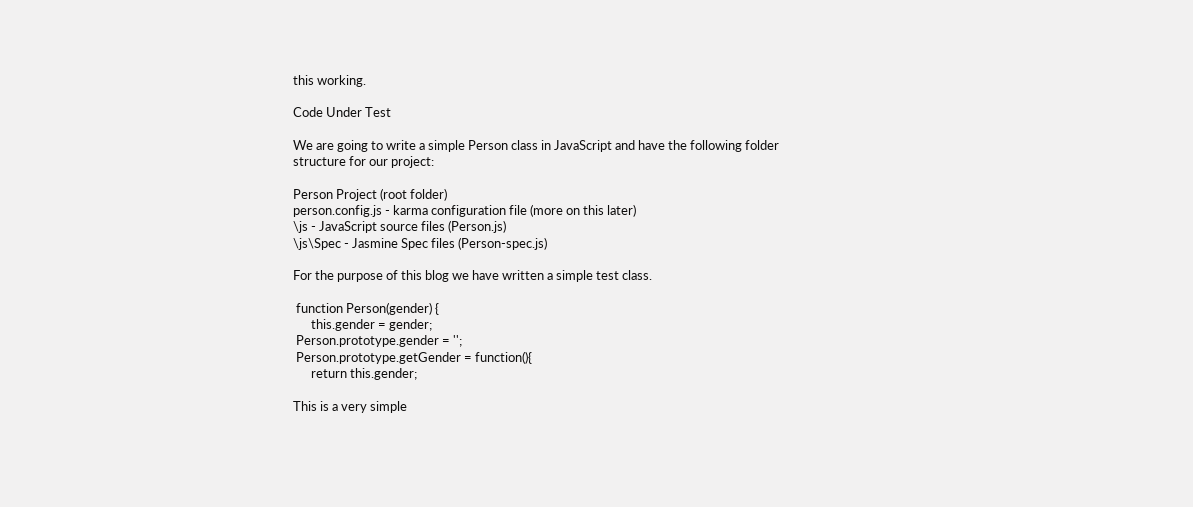this working.

Code Under Test

We are going to write a simple Person class in JavaScript and have the following folder structure for our project:

Person Project (root folder)
person.config.js - karma configuration file (more on this later)
\js - JavaScript source files (Person.js)
\js\Spec - Jasmine Spec files (Person-spec.js)

For the purpose of this blog we have written a simple test class.

 function Person(gender) {
      this.gender = gender;
 Person.prototype.gender = '';
 Person.prototype.getGender = function(){
      return this.gender;

This is a very simple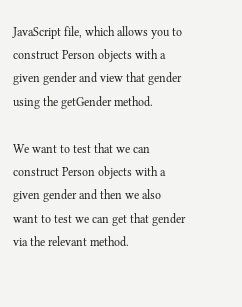JavaScript file, which allows you to construct Person objects with a given gender and view that gender using the getGender method.

We want to test that we can construct Person objects with a given gender and then we also want to test we can get that gender via the relevant method.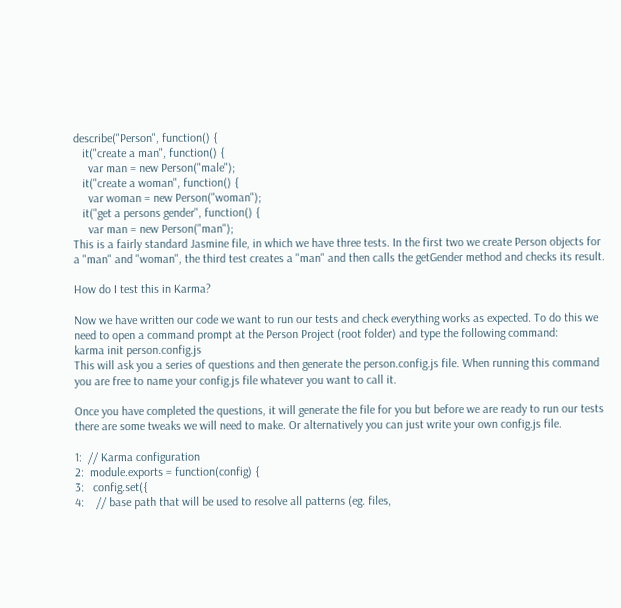describe("Person", function() {
   it("create a man", function() {
     var man = new Person("male");
   it("create a woman", function() {
     var woman = new Person("woman");
   it("get a persons gender", function() {
     var man = new Person("man");
This is a fairly standard Jasmine file, in which we have three tests. In the first two we create Person objects for a "man" and "woman", the third test creates a "man" and then calls the getGender method and checks its result.

How do I test this in Karma?

Now we have written our code we want to run our tests and check everything works as expected. To do this we need to open a command prompt at the Person Project (root folder) and type the following command:
karma init person.config.js
This will ask you a series of questions and then generate the person.config.js file. When running this command you are free to name your config.js file whatever you want to call it.

Once you have completed the questions, it will generate the file for you but before we are ready to run our tests there are some tweaks we will need to make. Or alternatively you can just write your own config.js file.

1:  // Karma configuration
2:  module.exports = function(config) {
3:   config.set({
4:    // base path that will be used to resolve all patterns (eg. files,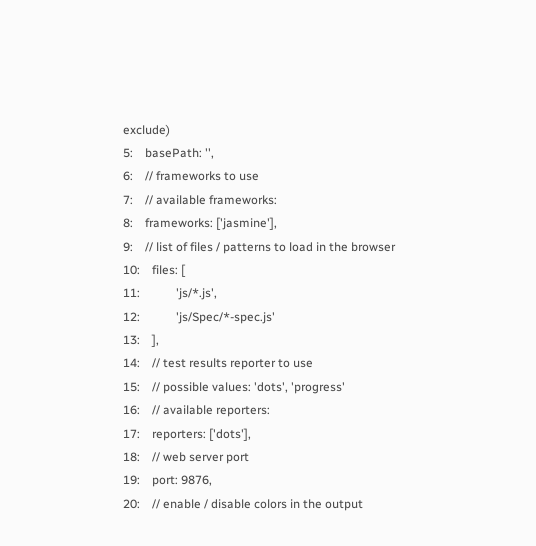exclude)
5:    basePath: '',
6:    // frameworks to use
7:    // available frameworks:
8:    frameworks: ['jasmine'],
9:    // list of files / patterns to load in the browser
10:    files: [
11:            'js/*.js',
12:            'js/Spec/*-spec.js'
13:    ],
14:    // test results reporter to use
15:    // possible values: 'dots', 'progress'
16:    // available reporters:
17:    reporters: ['dots'],
18:    // web server port
19:    port: 9876,
20:    // enable / disable colors in the output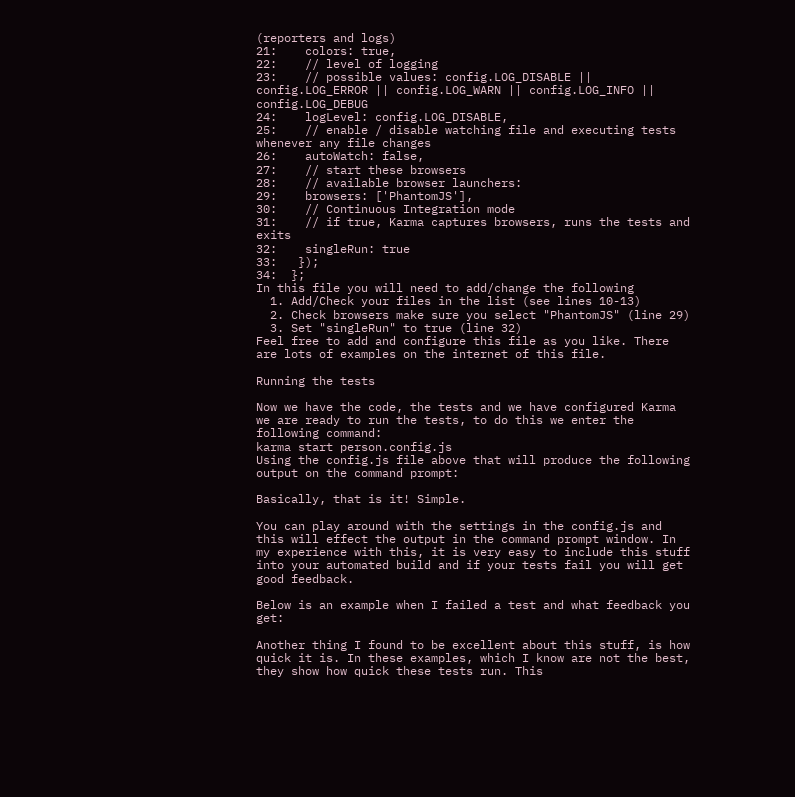(reporters and logs)
21:    colors: true,
22:    // level of logging
23:    // possible values: config.LOG_DISABLE || config.LOG_ERROR || config.LOG_WARN || config.LOG_INFO || config.LOG_DEBUG
24:    logLevel: config.LOG_DISABLE,
25:    // enable / disable watching file and executing tests whenever any file changes
26:    autoWatch: false,
27:    // start these browsers
28:    // available browser launchers:
29:    browsers: ['PhantomJS'],
30:    // Continuous Integration mode
31:    // if true, Karma captures browsers, runs the tests and exits
32:    singleRun: true
33:   });
34:  };
In this file you will need to add/change the following
  1. Add/Check your files in the list (see lines 10-13)
  2. Check browsers make sure you select "PhantomJS" (line 29)
  3. Set "singleRun" to true (line 32)
Feel free to add and configure this file as you like. There are lots of examples on the internet of this file.

Running the tests

Now we have the code, the tests and we have configured Karma we are ready to run the tests, to do this we enter the following command:
karma start person.config.js
Using the config.js file above that will produce the following output on the command prompt:

Basically, that is it! Simple.

You can play around with the settings in the config.js and this will effect the output in the command prompt window. In my experience with this, it is very easy to include this stuff into your automated build and if your tests fail you will get good feedback.

Below is an example when I failed a test and what feedback you get:

Another thing I found to be excellent about this stuff, is how quick it is. In these examples, which I know are not the best, they show how quick these tests run. This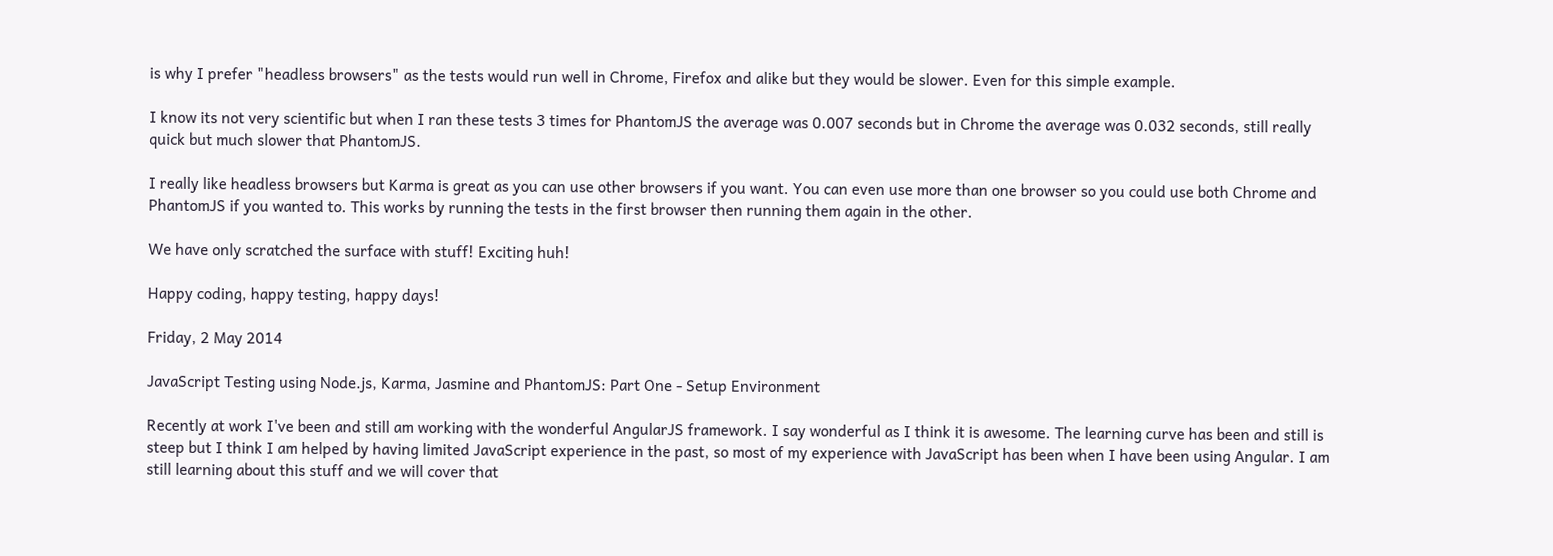is why I prefer "headless browsers" as the tests would run well in Chrome, Firefox and alike but they would be slower. Even for this simple example.

I know its not very scientific but when I ran these tests 3 times for PhantomJS the average was 0.007 seconds but in Chrome the average was 0.032 seconds, still really quick but much slower that PhantomJS.

I really like headless browsers but Karma is great as you can use other browsers if you want. You can even use more than one browser so you could use both Chrome and PhantomJS if you wanted to. This works by running the tests in the first browser then running them again in the other.

We have only scratched the surface with stuff! Exciting huh!

Happy coding, happy testing, happy days!

Friday, 2 May 2014

JavaScript Testing using Node.js, Karma, Jasmine and PhantomJS: Part One - Setup Environment

Recently at work I've been and still am working with the wonderful AngularJS framework. I say wonderful as I think it is awesome. The learning curve has been and still is steep but I think I am helped by having limited JavaScript experience in the past, so most of my experience with JavaScript has been when I have been using Angular. I am still learning about this stuff and we will cover that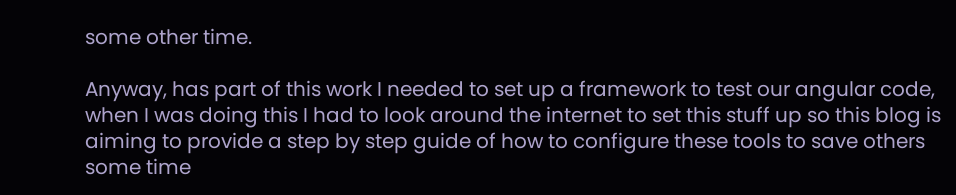some other time.

Anyway, has part of this work I needed to set up a framework to test our angular code, when I was doing this I had to look around the internet to set this stuff up so this blog is aiming to provide a step by step guide of how to configure these tools to save others some time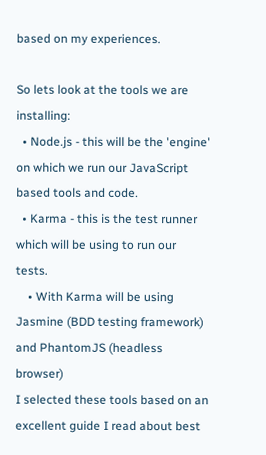based on my experiences.

So lets look at the tools we are installing:
  • Node.js - this will be the 'engine' on which we run our JavaScript based tools and code.
  • Karma - this is the test runner which will be using to run our tests.
    • With Karma will be using Jasmine (BDD testing framework) and PhantomJS (headless browser)
I selected these tools based on an excellent guide I read about best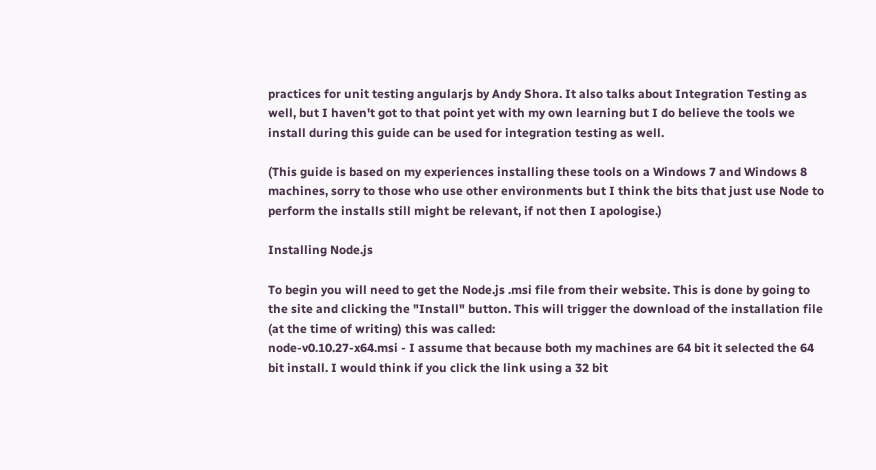practices for unit testing angularjs by Andy Shora. It also talks about Integration Testing as well, but I haven't got to that point yet with my own learning but I do believe the tools we install during this guide can be used for integration testing as well.

(This guide is based on my experiences installing these tools on a Windows 7 and Windows 8 machines, sorry to those who use other environments but I think the bits that just use Node to perform the installs still might be relevant, if not then I apologise.)

Installing Node.js

To begin you will need to get the Node.js .msi file from their website. This is done by going to the site and clicking the "Install" button. This will trigger the download of the installation file (at the time of writing) this was called:
node-v0.10.27-x64.msi - I assume that because both my machines are 64 bit it selected the 64 bit install. I would think if you click the link using a 32 bit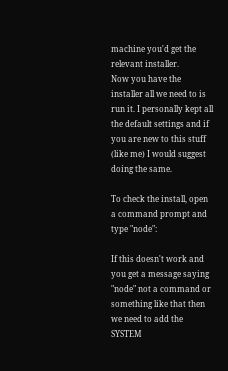machine you'd get the relevant installer.
Now you have the installer all we need to is run it. I personally kept all the default settings and if you are new to this stuff (like me) I would suggest doing the same.

To check the install, open a command prompt and type "node":

If this doesn't work and you get a message saying "node" not a command or something like that then we need to add the SYSTEM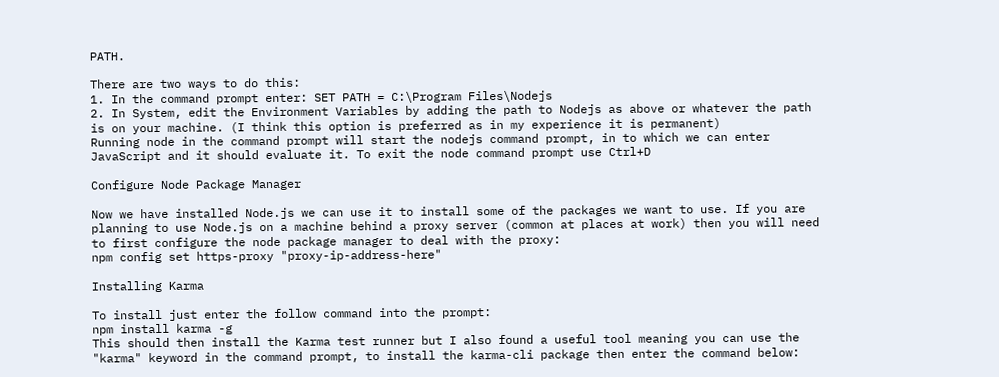PATH.

There are two ways to do this:
1. In the command prompt enter: SET PATH = C:\Program Files\Nodejs
2. In System, edit the Environment Variables by adding the path to Nodejs as above or whatever the path is on your machine. (I think this option is preferred as in my experience it is permanent)
Running node in the command prompt will start the nodejs command prompt, in to which we can enter JavaScript and it should evaluate it. To exit the node command prompt use Ctrl+D

Configure Node Package Manager

Now we have installed Node.js we can use it to install some of the packages we want to use. If you are planning to use Node.js on a machine behind a proxy server (common at places at work) then you will need to first configure the node package manager to deal with the proxy:
npm config set https-proxy "proxy-ip-address-here"

Installing Karma

To install just enter the follow command into the prompt:
npm install karma -g
This should then install the Karma test runner but I also found a useful tool meaning you can use the "karma" keyword in the command prompt, to install the karma-cli package then enter the command below: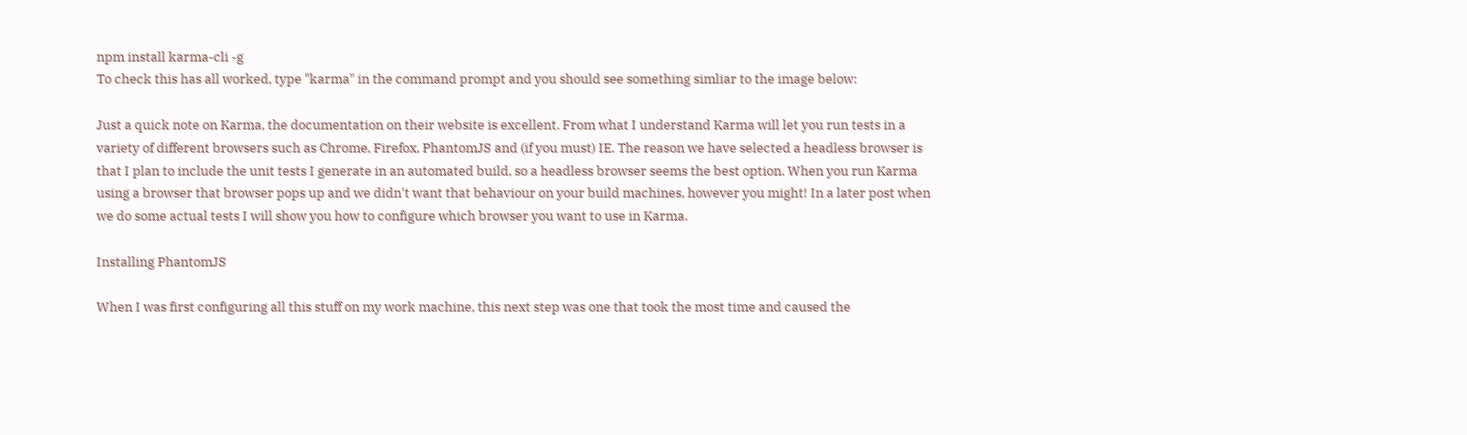npm install karma-cli -g
To check this has all worked, type "karma" in the command prompt and you should see something simliar to the image below:

Just a quick note on Karma, the documentation on their website is excellent. From what I understand Karma will let you run tests in a variety of different browsers such as Chrome, Firefox, PhantomJS and (if you must) IE. The reason we have selected a headless browser is that I plan to include the unit tests I generate in an automated build, so a headless browser seems the best option. When you run Karma using a browser that browser pops up and we didn't want that behaviour on your build machines, however you might! In a later post when we do some actual tests I will show you how to configure which browser you want to use in Karma.

Installing PhantomJS

When I was first configuring all this stuff on my work machine, this next step was one that took the most time and caused the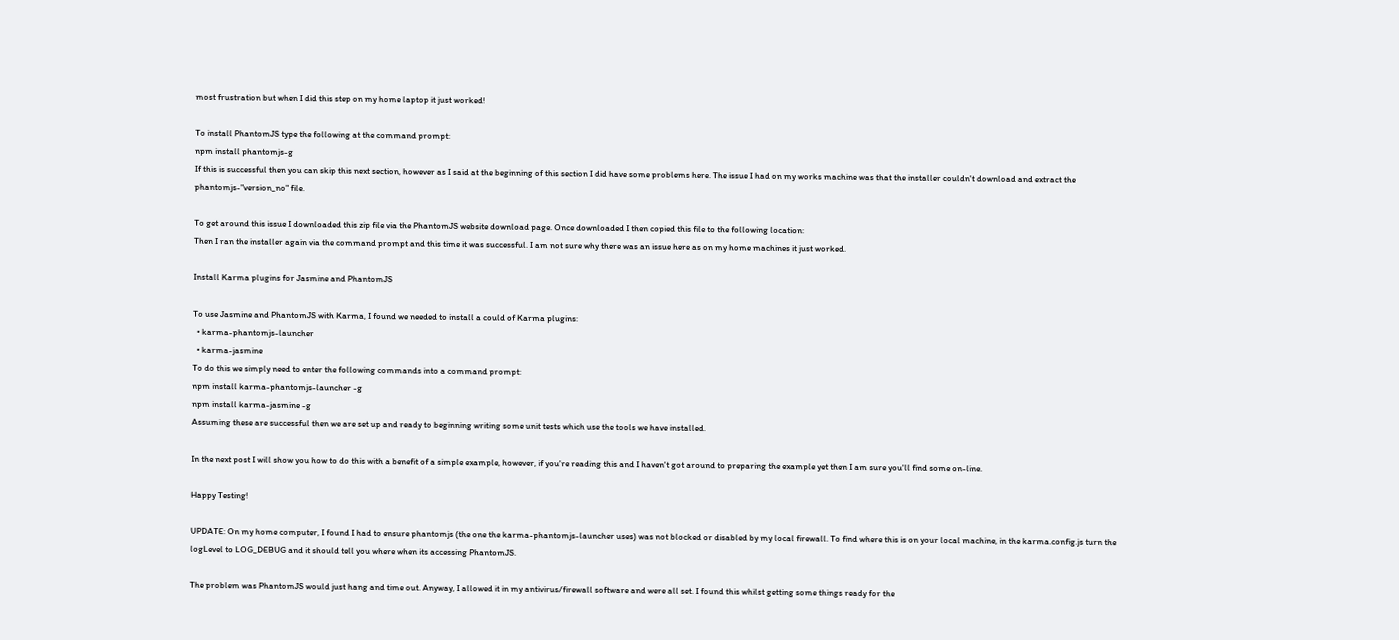most frustration but when I did this step on my home laptop it just worked!

To install PhantomJS type the following at the command prompt:
npm install phantomjs-g
If this is successful then you can skip this next section, however as I said at the beginning of this section I did have some problems here. The issue I had on my works machine was that the installer couldn't download and extract the phantomjs-"version_no" file.

To get around this issue I downloaded this zip file via the PhantomJS website download page. Once downloaded I then copied this file to the following location:
Then I ran the installer again via the command prompt and this time it was successful. I am not sure why there was an issue here as on my home machines it just worked.

Install Karma plugins for Jasmine and PhantomJS

To use Jasmine and PhantomJS with Karma, I found we needed to install a could of Karma plugins:
  • karma-phantomjs-launcher
  • karma-jasmine
To do this we simply need to enter the following commands into a command prompt:
npm install karma-phantomjs-launcher -g
npm install karma-jasmine -g
Assuming these are successful then we are set up and ready to beginning writing some unit tests which use the tools we have installed.

In the next post I will show you how to do this with a benefit of a simple example, however, if you're reading this and I haven't got around to preparing the example yet then I am sure you'll find some on-line.

Happy Testing!

UPDATE: On my home computer, I found I had to ensure phantomjs (the one the karma-phantomjs-launcher uses) was not blocked or disabled by my local firewall. To find where this is on your local machine, in the karma.config.js turn the logLevel to LOG_DEBUG and it should tell you where when its accessing PhantomJS.

The problem was PhantomJS would just hang and time out. Anyway, I allowed it in my antivirus/firewall software and were all set. I found this whilst getting some things ready for the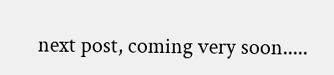next post, coming very soon.....